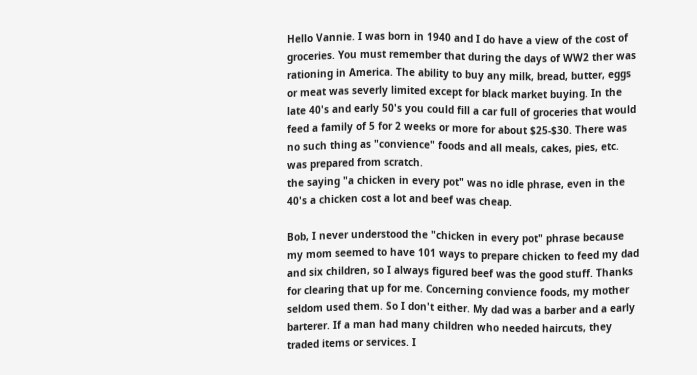Hello Vannie. I was born in 1940 and I do have a view of the cost of groceries. You must remember that during the days of WW2 ther was rationing in America. The ability to buy any milk, bread, butter, eggs or meat was severly limited except for black market buying. In the late 40's and early 50's you could fill a car full of groceries that would feed a family of 5 for 2 weeks or more for about $25-$30. There was no such thing as "convience" foods and all meals, cakes, pies, etc. was prepared from scratch.
the saying "a chicken in every pot" was no idle phrase, even in the 40's a chicken cost a lot and beef was cheap.

Bob, I never understood the "chicken in every pot" phrase because my mom seemed to have 101 ways to prepare chicken to feed my dad and six children, so I always figured beef was the good stuff. Thanks for clearing that up for me. Concerning convience foods, my mother seldom used them. So I don't either. My dad was a barber and a early barterer. If a man had many children who needed haircuts, they traded items or services. I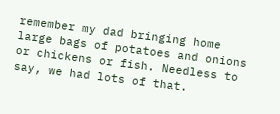remember my dad bringing home large bags of potatoes and onions or chickens or fish. Needless to say, we had lots of that.